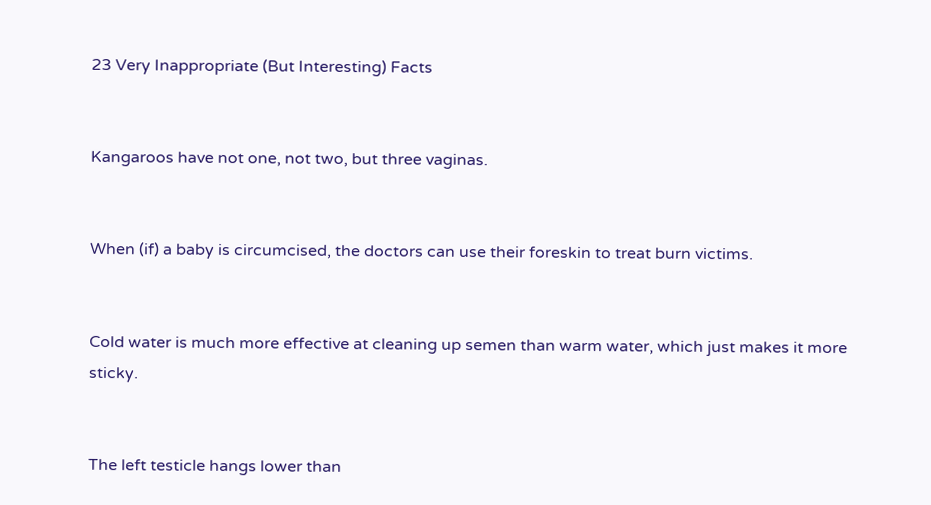23 Very Inappropriate (But Interesting) Facts


Kangaroos have not one, not two, but three vaginas.


When (if) a baby is circumcised, the doctors can use their foreskin to treat burn victims.


Cold water is much more effective at cleaning up semen than warm water, which just makes it more sticky.


The left testicle hangs lower than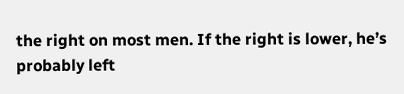the right on most men. If the right is lower, he’s probably left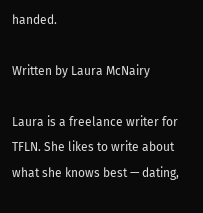handed.

Written by Laura McNairy

Laura is a freelance writer for TFLN. She likes to write about what she knows best — dating,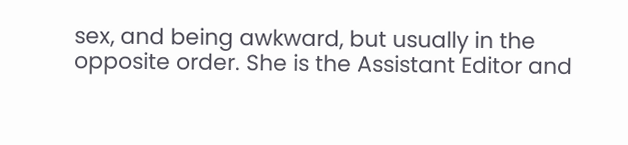sex, and being awkward, but usually in the opposite order. She is the Assistant Editor and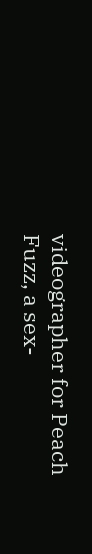videographer for Peach Fuzz, a sex-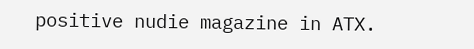positive nudie magazine in ATX.